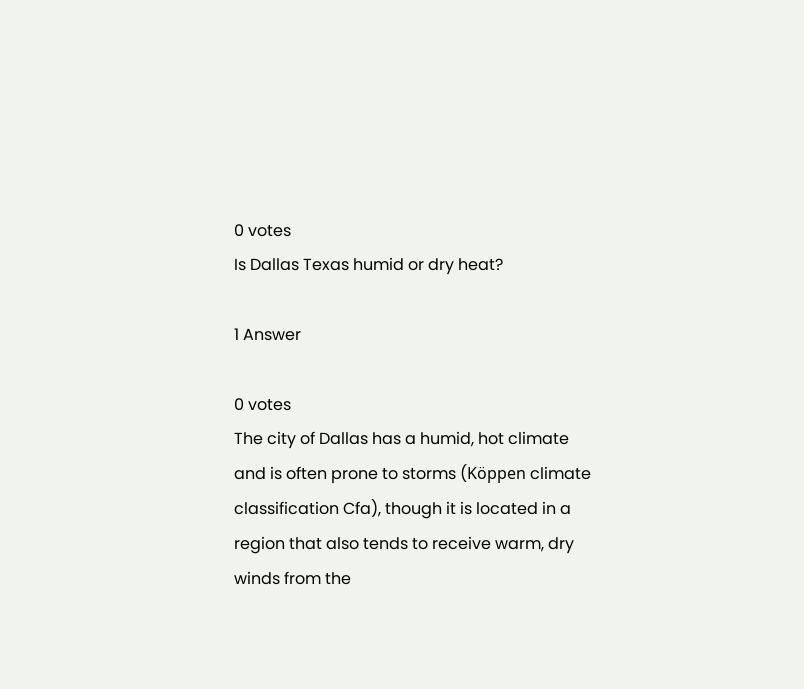0 votes
Is Dallas Texas humid or dry heat?

1 Answer

0 votes
The city of Dallas has a humid, hot climate and is often prone to storms (Köppen climate classification Cfa), though it is located in a region that also tends to receive warm, dry winds from the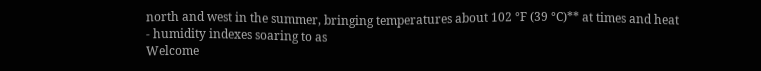north and west in the summer, bringing temperatures about 102 °F (39 °C)** at times and heat - humidity indexes soaring to as
Welcome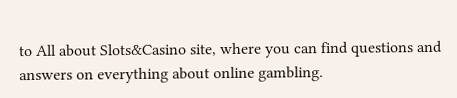to All about Slots&Casino site, where you can find questions and answers on everything about online gambling.